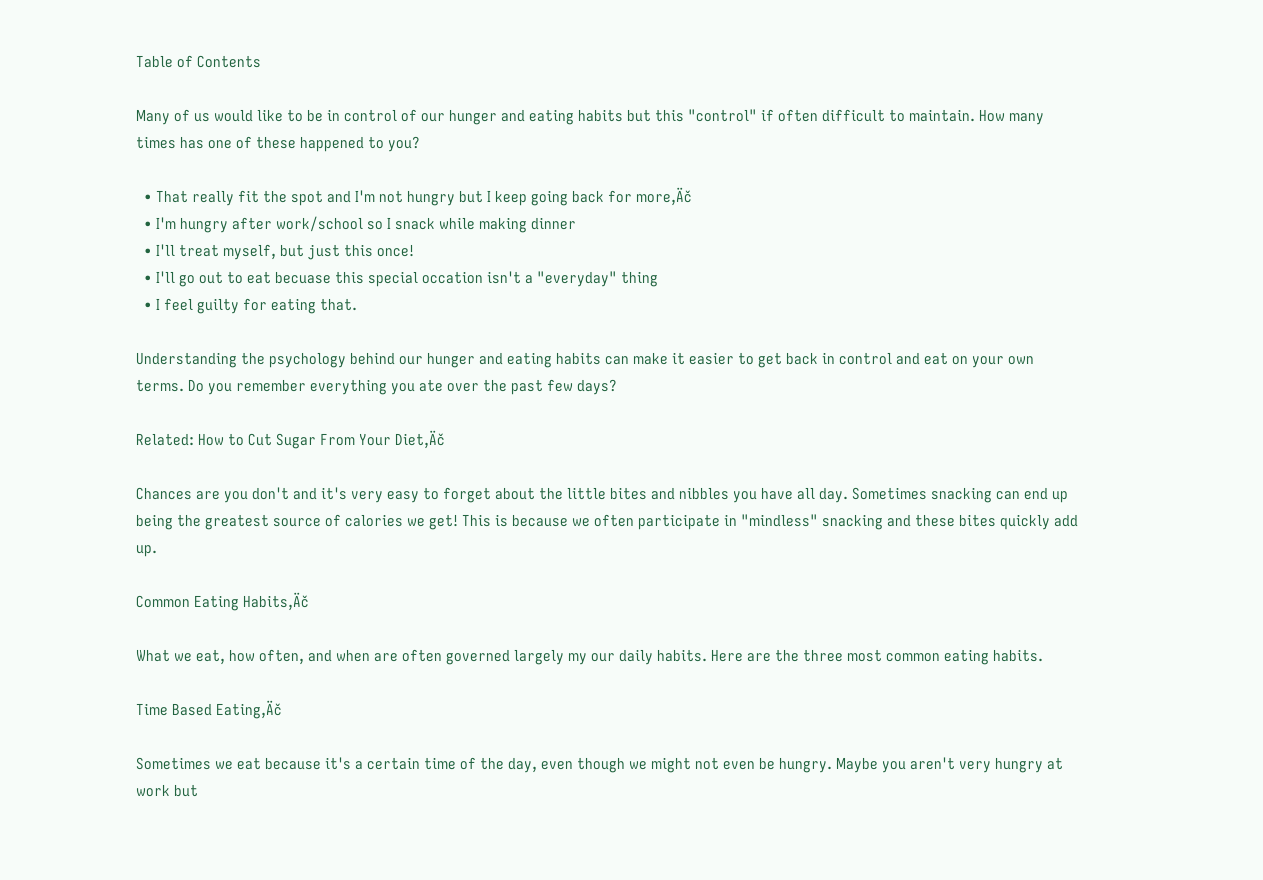Table of Contents

Many of us would like to be in control of our hunger and eating habits but this "control" if often difficult to maintain. How many times has one of these happened to you?

  • That really fit the spot and I'm not hungry but I keep going back for more‚Äč
  • I'm hungry after work/school so I snack while making dinner
  • I'll treat myself, but just this once!
  • I'll go out to eat becuase this special occation isn't a "everyday" thing
  • I feel guilty for eating that.

Understanding the psychology behind our hunger and eating habits can make it easier to get back in control and eat on your own terms. Do you remember everything you ate over the past few days?

Related: How to Cut Sugar From Your Diet‚Äč

Chances are you don't and it's very easy to forget about the little bites and nibbles you have all day. Sometimes snacking can end up being the greatest source of calories we get! This is because we often participate in "mindless" snacking and these bites quickly add up.

Common Eating Habits‚Äč

What we eat, how often, and when are often governed largely my our daily habits. Here are the three most common eating habits.

Time Based Eating‚Äč

Sometimes we eat because it's a certain time of the day, even though we might not even be hungry. Maybe you aren't very hungry at work but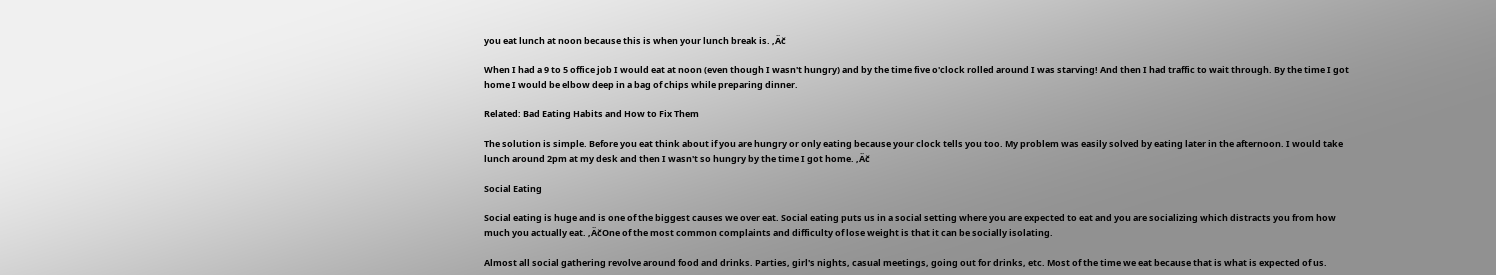you eat lunch at noon because this is when your lunch break is. ‚Äč

When I had a 9 to 5 office job I would eat at noon (even though I wasn't hungry) and by the time five o'clock rolled around I was starving! And then I had traffic to wait through. By the time I got home I would be elbow deep in a bag of chips while preparing dinner.

Related: Bad Eating Habits and How to Fix Them

The solution is simple. Before you eat think about if you are hungry or only eating because your clock tells you too. My problem was easily solved by eating later in the afternoon. I would take lunch around 2pm at my desk and then I wasn't so hungry by the time I got home. ‚Äč

Social Eating

Social eating is huge and is one of the biggest causes we over eat. Social eating puts us in a social setting where you are expected to eat and you are socializing which distracts you from how much you actually eat. ‚ÄčOne of the most common complaints and difficulty of lose weight is that it can be socially isolating.

Almost all social gathering revolve around food and drinks. Parties, girl's nights, casual meetings, going out for drinks, etc. Most of the time we eat because that is what is expected of us.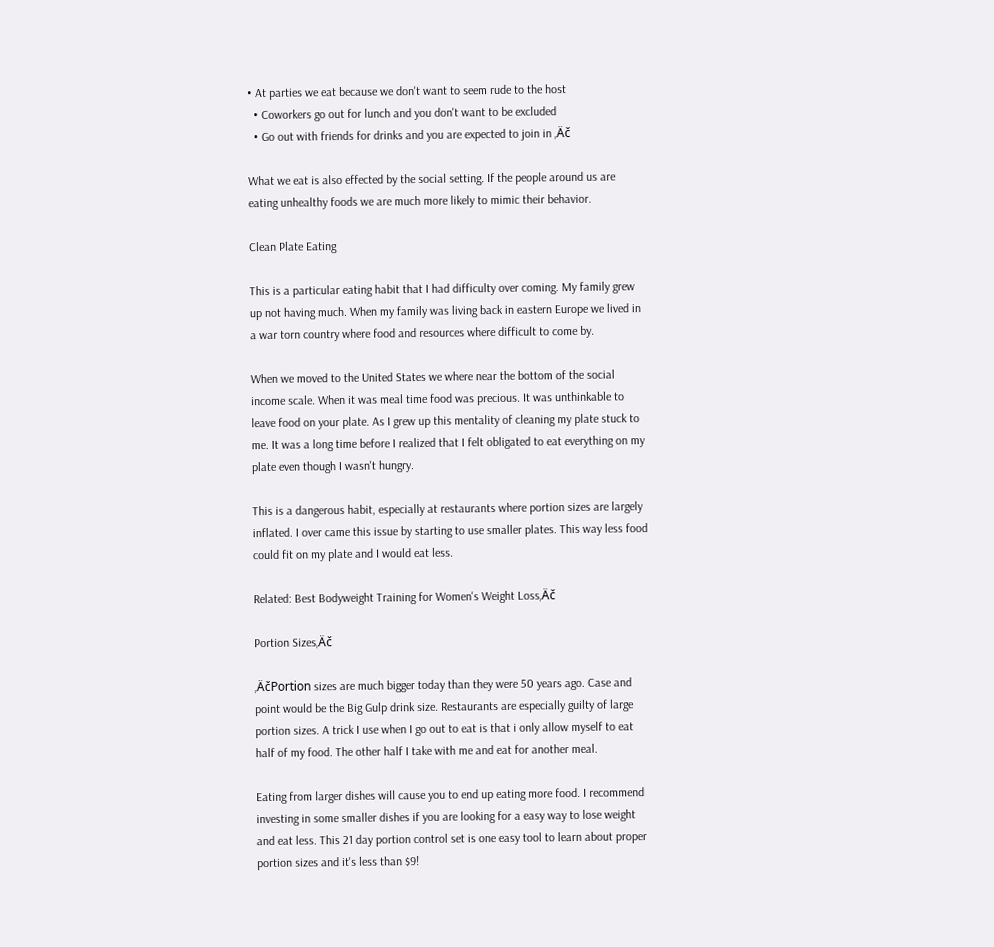• At parties we eat because we don't want to seem rude to the host
  • Coworkers go out for lunch and you don't want to be excluded
  • Go out with friends for drinks and you are expected to join in ‚Äč

What we eat is also effected by the social setting. If the people around us are eating unhealthy foods we are much more likely to mimic their behavior.

Clean Plate Eating

This is a particular eating habit that I had difficulty over coming. My family grew up not having much. When my family was living back in eastern Europe we lived in a war torn country where food and resources where difficult to come by.

When we moved to the United States we where near the bottom of the social income scale. When it was meal time food was precious. It was unthinkable to leave food on your plate. As I grew up this mentality of cleaning my plate stuck to me. It was a long time before I realized that I felt obligated to eat everything on my plate even though I wasn't hungry.

This is a dangerous habit, especially at restaurants where portion sizes are largely inflated. I over came this issue by starting to use smaller plates. This way less food could fit on my plate and I would eat less.

Related: Best Bodyweight Training for Women's Weight Loss‚Äč

Portion Sizes‚Äč

‚ÄčPortion sizes are much bigger today than they were 50 years ago. Case and point would be the Big Gulp drink size. Restaurants are especially guilty of large portion sizes. A trick I use when I go out to eat is that i only allow myself to eat half of my food. The other half I take with me and eat for another meal.

Eating from larger dishes will cause you to end up eating more food. I recommend investing in some smaller dishes if you are looking for a easy way to lose weight and eat less. This 21 day portion control set is one easy tool to learn about proper portion sizes and it's less than $9!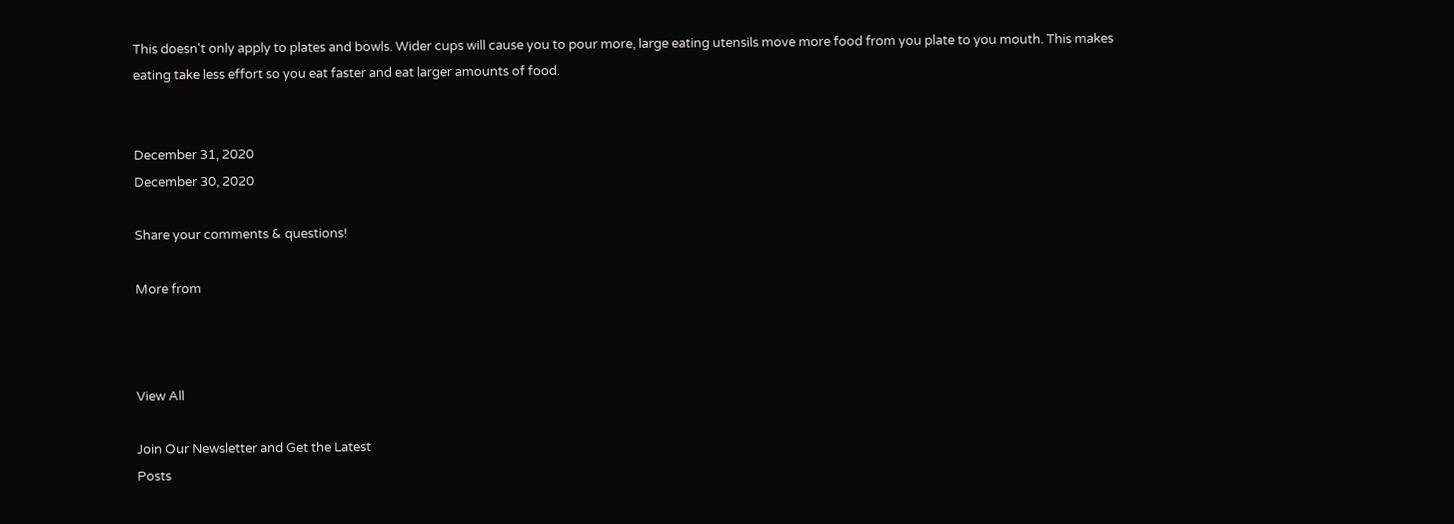This doesn't only apply to plates and bowls. Wider cups will cause you to pour more, large eating utensils move more food from you plate to you mouth. This makes eating take less effort so you eat faster and eat larger amounts of food.


December 31, 2020
December 30, 2020

Share your comments & questions!

More from



View All

Join Our Newsletter and Get the Latest
Posts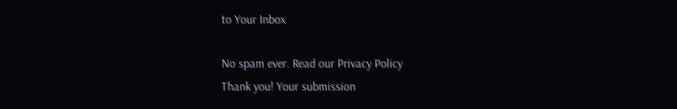to Your Inbox

No spam ever. Read our Privacy Policy
Thank you! Your submission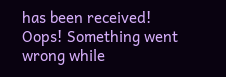has been received!
Oops! Something went wrong while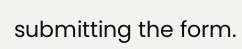submitting the form.